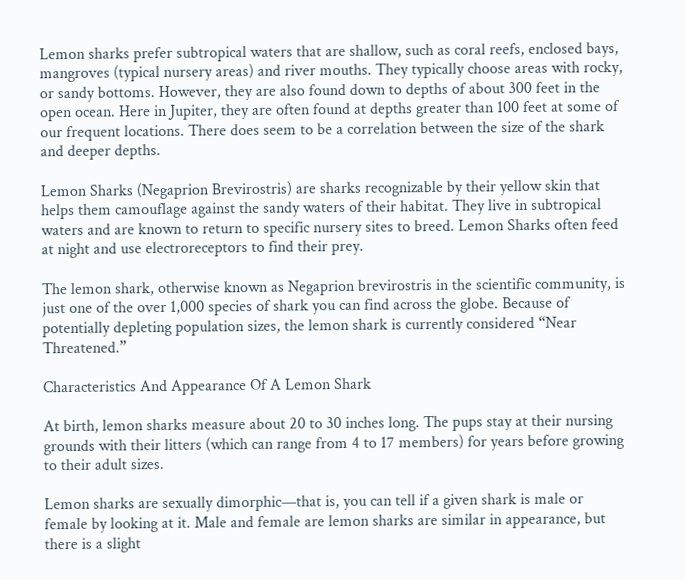Lemon sharks prefer subtropical waters that are shallow, such as coral reefs, enclosed bays, mangroves (typical nursery areas) and river mouths. They typically choose areas with rocky, or sandy bottoms. However, they are also found down to depths of about 300 feet in the open ocean. Here in Jupiter, they are often found at depths greater than 100 feet at some of our frequent locations. There does seem to be a correlation between the size of the shark and deeper depths.

Lemon Sharks (Negaprion Brevirostris) are sharks recognizable by their yellow skin that helps them camouflage against the sandy waters of their habitat. They live in subtropical waters and are known to return to specific nursery sites to breed. Lemon Sharks often feed at night and use electroreceptors to find their prey.

The lemon shark, otherwise known as Negaprion brevirostris in the scientific community, is just one of the over 1,000 species of shark you can find across the globe. Because of potentially depleting population sizes, the lemon shark is currently considered “Near Threatened.”

Characteristics And Appearance Of A Lemon Shark

At birth, lemon sharks measure about 20 to 30 inches long. The pups stay at their nursing grounds with their litters (which can range from 4 to 17 members) for years before growing to their adult sizes.

Lemon sharks are sexually dimorphic—that is, you can tell if a given shark is male or female by looking at it. Male and female are lemon sharks are similar in appearance, but there is a slight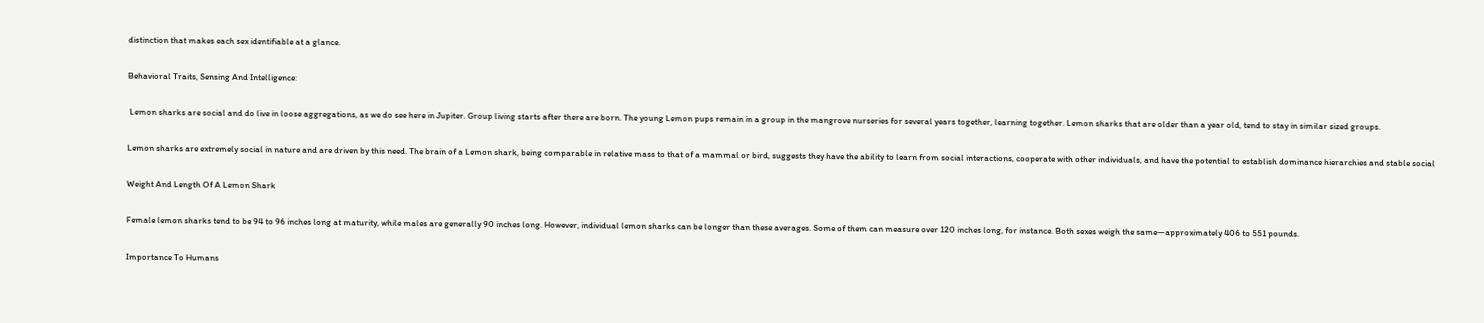distinction that makes each sex identifiable at a glance.

Behavioral Traits, Sensing And Intelligence:

 Lemon sharks are social and do live in loose aggregations, as we do see here in Jupiter. Group living starts after there are born. The young Lemon pups remain in a group in the mangrove nurseries for several years together, learning together. Lemon sharks that are older than a year old, tend to stay in similar sized groups.

Lemon sharks are extremely social in nature and are driven by this need. The brain of a Lemon shark, being comparable in relative mass to that of a mammal or bird, suggests they have the ability to learn from social interactions, cooperate with other individuals, and have the potential to establish dominance hierarchies and stable social

Weight And Length Of A Lemon Shark

Female lemon sharks tend to be 94 to 96 inches long at maturity, while males are generally 90 inches long. However, individual lemon sharks can be longer than these averages. Some of them can measure over 120 inches long, for instance. Both sexes weigh the same—approximately 406 to 551 pounds.

Importance To Humans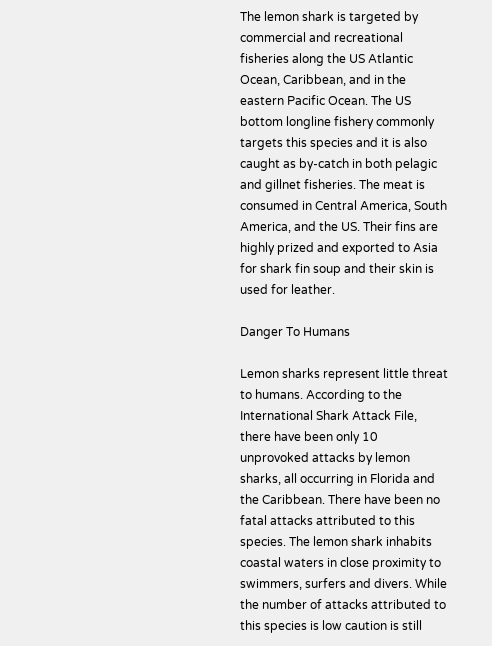The lemon shark is targeted by commercial and recreational fisheries along the US Atlantic Ocean, Caribbean, and in the eastern Pacific Ocean. The US bottom longline fishery commonly targets this species and it is also caught as by-catch in both pelagic and gillnet fisheries. The meat is consumed in Central America, South America, and the US. Their fins are highly prized and exported to Asia for shark fin soup and their skin is used for leather.

Danger To Humans

Lemon sharks represent little threat to humans. According to the International Shark Attack File, there have been only 10 unprovoked attacks by lemon sharks, all occurring in Florida and the Caribbean. There have been no fatal attacks attributed to this species. The lemon shark inhabits coastal waters in close proximity to swimmers, surfers and divers. While the number of attacks attributed to this species is low caution is still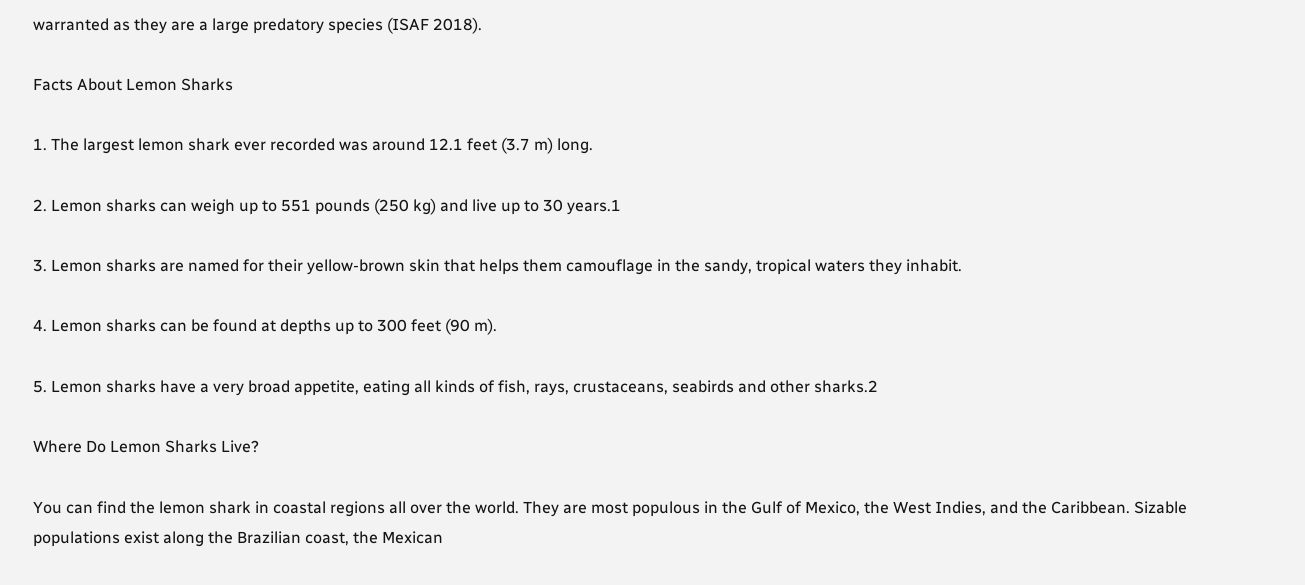warranted as they are a large predatory species (ISAF 2018).

Facts About Lemon Sharks

1. The largest lemon shark ever recorded was around 12.1 feet (3.7 m) long.

2. Lemon sharks can weigh up to 551 pounds (250 kg) and live up to 30 years.1

3. Lemon sharks are named for their yellow-brown skin that helps them camouflage in the sandy, tropical waters they inhabit.

4. Lemon sharks can be found at depths up to 300 feet (90 m).

5. Lemon sharks have a very broad appetite, eating all kinds of fish, rays, crustaceans, seabirds and other sharks.2

Where Do Lemon Sharks Live?

You can find the lemon shark in coastal regions all over the world. They are most populous in the Gulf of Mexico, the West Indies, and the Caribbean. Sizable populations exist along the Brazilian coast, the Mexican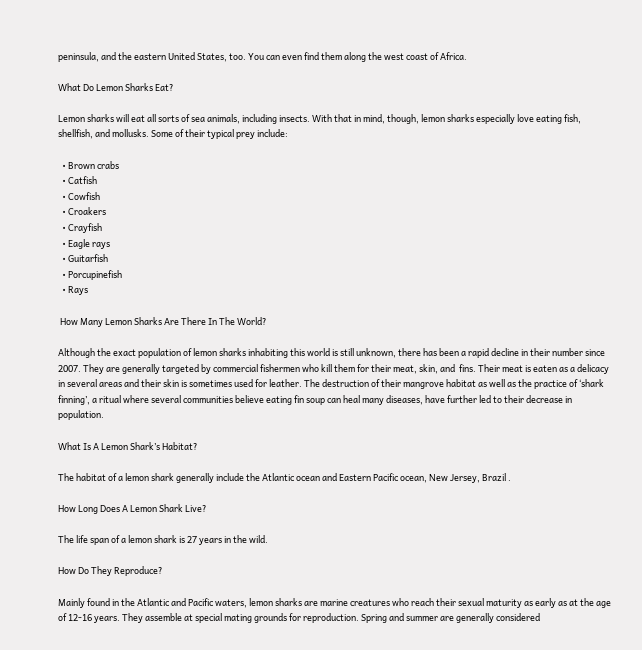peninsula, and the eastern United States, too. You can even find them along the west coast of Africa.

What Do Lemon Sharks Eat?

Lemon sharks will eat all sorts of sea animals, including insects. With that in mind, though, lemon sharks especially love eating fish, shellfish, and mollusks. Some of their typical prey include:

  • Brown crabs
  • Catfish
  • Cowfish
  • Croakers
  • Crayfish
  • Eagle rays
  • Guitarfish
  • Porcupinefish
  • Rays

 How Many Lemon Sharks Are There In The World?

Although the exact population of lemon sharks inhabiting this world is still unknown, there has been a rapid decline in their number since 2007. They are generally targeted by commercial fishermen who kill them for their meat, skin, and  fins. Their meat is eaten as a delicacy in several areas and their skin is sometimes used for leather. The destruction of their mangrove habitat as well as the practice of ‘shark finning’, a ritual where several communities believe eating fin soup can heal many diseases, have further led to their decrease in population.

What Is A Lemon Shark’s Habitat?

The habitat of a lemon shark generally include the Atlantic ocean and Eastern Pacific ocean, New Jersey, Brazil .

How Long Does A Lemon Shark Live?

The life span of a lemon shark is 27 years in the wild.

How Do They Reproduce?

Mainly found in the Atlantic and Pacific waters, lemon sharks are marine creatures who reach their sexual maturity as early as at the age of 12-16 years. They assemble at special mating grounds for reproduction. Spring and summer are generally considered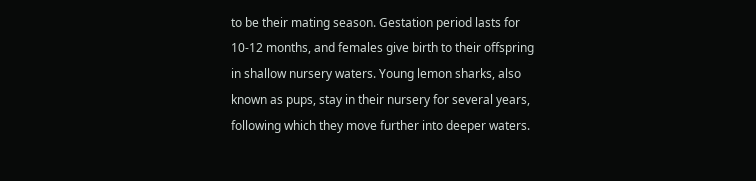to be their mating season. Gestation period lasts for 10-12 months, and females give birth to their offspring in shallow nursery waters. Young lemon sharks, also known as pups, stay in their nursery for several years, following which they move further into deeper waters.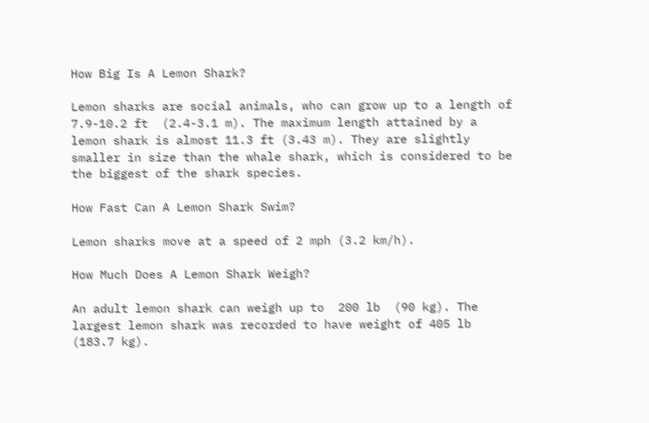How Big Is A Lemon Shark?

Lemon sharks are social animals, who can grow up to a length of  7.9-10.2 ft  (2.4-3.1 m). The maximum length attained by a lemon shark is almost 11.3 ft (3.43 m). They are slightly smaller in size than the whale shark, which is considered to be the biggest of the shark species.

How Fast Can A Lemon Shark Swim?

Lemon sharks move at a speed of 2 mph (3.2 km/h).

How Much Does A Lemon Shark Weigh?

An adult lemon shark can weigh up to  200 lb  (90 kg). The largest lemon shark was recorded to have weight of 405 lb  (183.7 kg).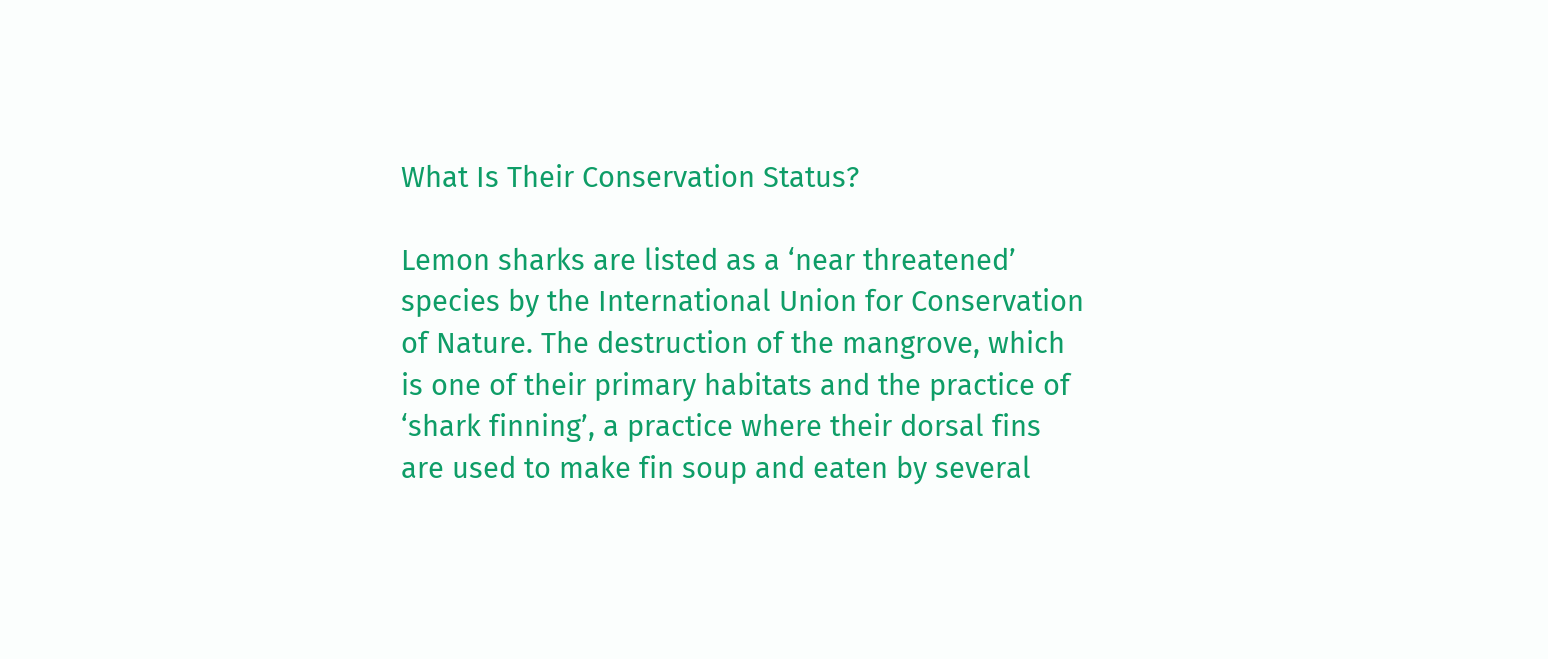What Is Their Conservation Status?

Lemon sharks are listed as a ‘near threatened’ species by the International Union for Conservation of Nature. The destruction of the mangrove, which is one of their primary habitats and the practice of ‘shark finning’, a practice where their dorsal fins are used to make fin soup and eaten by several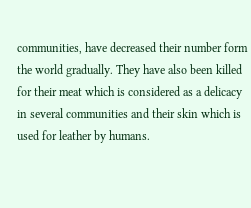communities, have decreased their number form the world gradually. They have also been killed for their meat which is considered as a delicacy in several communities and their skin which is used for leather by humans.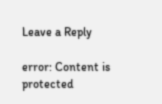Leave a Reply

error: Content is protected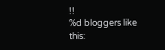!!
%d bloggers like this: